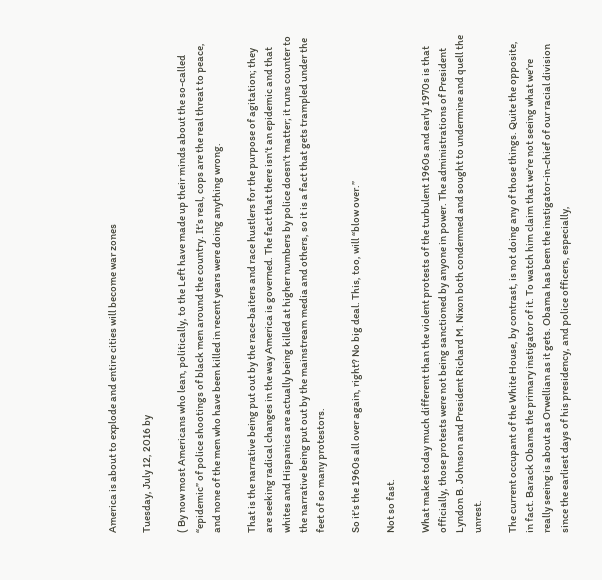America is about to explode and entire cities will become war zones

Tuesday, July 12, 2016 by

( By now most Americans who lean, politically, to the Left have made up their minds about the so-called “epidemic” of police shootings of black men around the country. It’s real, cops are the real threat to peace, and none of the men who have been killed in recent years were doing anything wrong.

That is the narrative being put out by the race-baiters and race hustlers for the purpose of agitation; they are seeking radical changes in the way America is governed. The fact that there isn’t an epidemic and that whites and Hispanics are actually being killed at higher numbers by police doesn’t matter; it runs counter to the narrative being put out by the mainstream media and others, so it is a fact that gets trampled under the feet of so many protestors.

So it’s the 1960s all over again, right? No big deal. This, too, will “blow over.”

Not so fast.

What makes today much different than the violent protests of the turbulent 1960s and early 1970s is that officially, those protests were not being sanctioned by anyone in power. The administrations of President Lyndon B. Johnson and President Richard M. Nixon both condemned and sought to undermine and quell the unrest.

The current occupant of the White House, by contrast, is not doing any of those things. Quite the opposite, in fact. Barack Obama the primary instigator of it. To watch him claim that we’re not seeing what we’re really seeing is about as Orwellian as it gets. Obama has been the instigator-in-chief of our racial division since the earliest days of his presidency, and police officers, especially,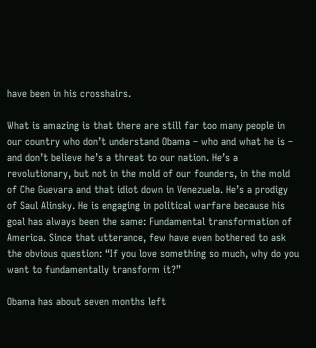have been in his crosshairs.

What is amazing is that there are still far too many people in our country who don’t understand Obama – who and what he is – and don’t believe he’s a threat to our nation. He’s a revolutionary, but not in the mold of our founders, in the mold of Che Guevara and that idiot down in Venezuela. He’s a prodigy of Saul Alinsky. He is engaging in political warfare because his goal has always been the same: Fundamental transformation of America. Since that utterance, few have even bothered to ask the obvious question: “If you love something so much, why do you want to fundamentally transform it?”

Obama has about seven months left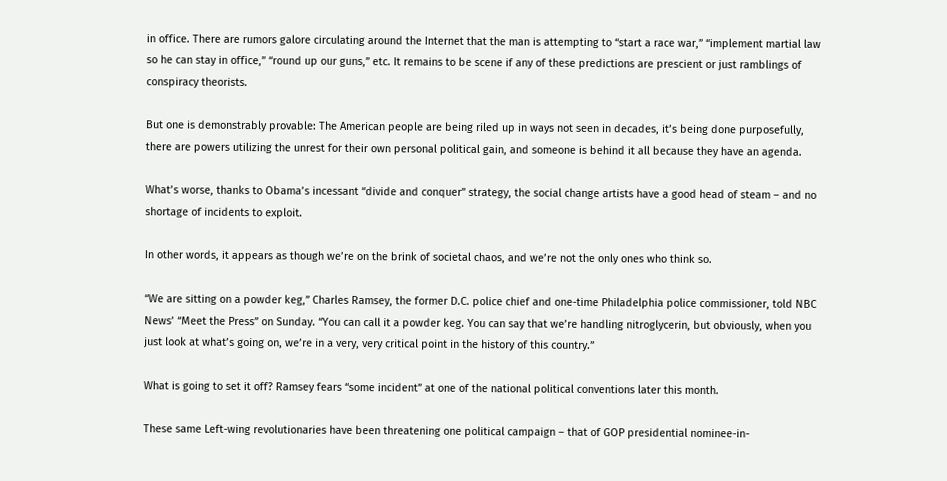in office. There are rumors galore circulating around the Internet that the man is attempting to “start a race war,” “implement martial law so he can stay in office,” “round up our guns,” etc. It remains to be scene if any of these predictions are prescient or just ramblings of conspiracy theorists.

But one is demonstrably provable: The American people are being riled up in ways not seen in decades, it’s being done purposefully, there are powers utilizing the unrest for their own personal political gain, and someone is behind it all because they have an agenda.

What’s worse, thanks to Obama’s incessant “divide and conquer” strategy, the social change artists have a good head of steam – and no shortage of incidents to exploit.

In other words, it appears as though we’re on the brink of societal chaos, and we’re not the only ones who think so.

“We are sitting on a powder keg,” Charles Ramsey, the former D.C. police chief and one-time Philadelphia police commissioner, told NBC News’ “Meet the Press” on Sunday. “You can call it a powder keg. You can say that we’re handling nitroglycerin, but obviously, when you just look at what’s going on, we’re in a very, very critical point in the history of this country.”

What is going to set it off? Ramsey fears “some incident” at one of the national political conventions later this month.

These same Left-wing revolutionaries have been threatening one political campaign – that of GOP presidential nominee-in-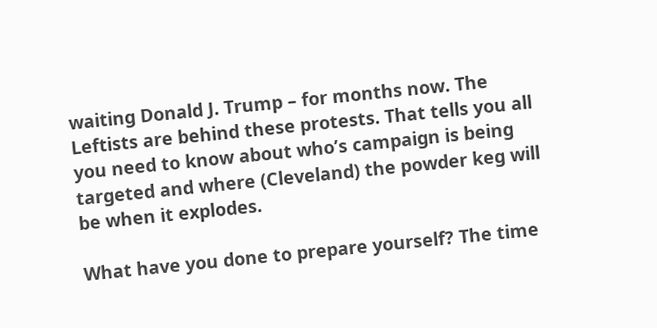waiting Donald J. Trump – for months now. The Leftists are behind these protests. That tells you all you need to know about who’s campaign is being targeted and where (Cleveland) the powder keg will be when it explodes.

What have you done to prepare yourself? The time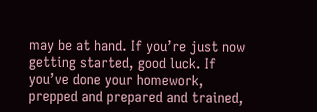may be at hand. If you’re just now getting started, good luck. If you’ve done your homework, prepped and prepared and trained,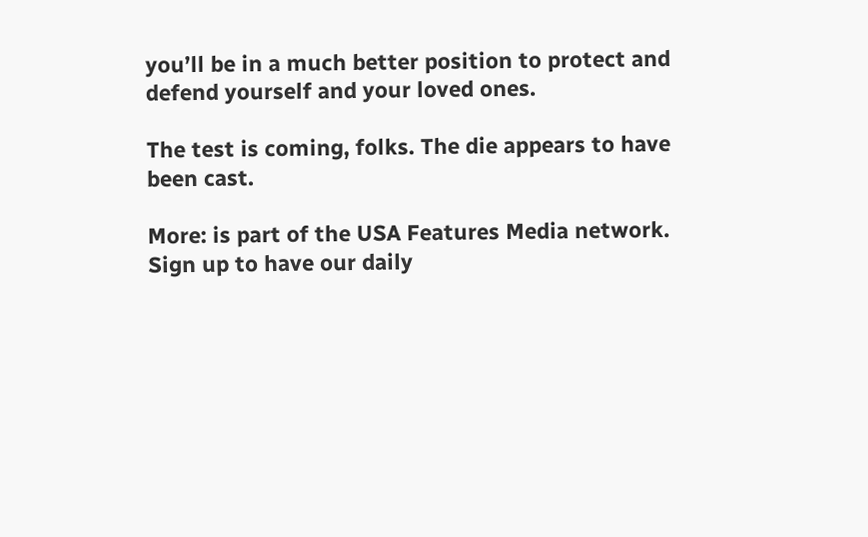you’ll be in a much better position to protect and defend yourself and your loved ones.

The test is coming, folks. The die appears to have been cast.

More: is part of the USA Features Media network. Sign up to have our daily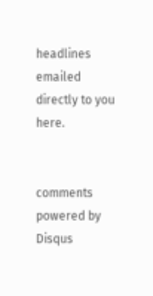headlines emailed directly to you here.


comments powered by Disqus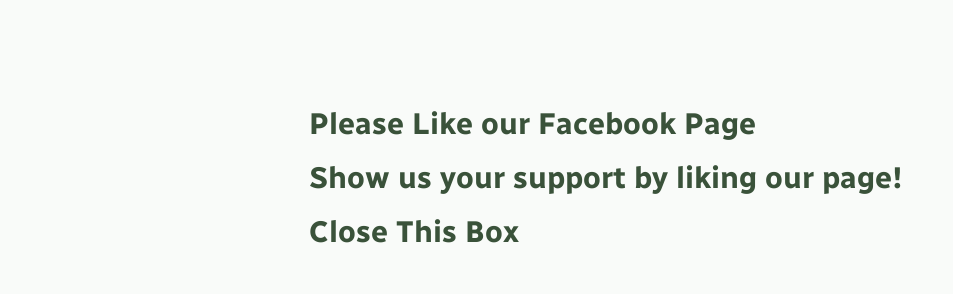Please Like our Facebook Page
Show us your support by liking our page!
Close This Box